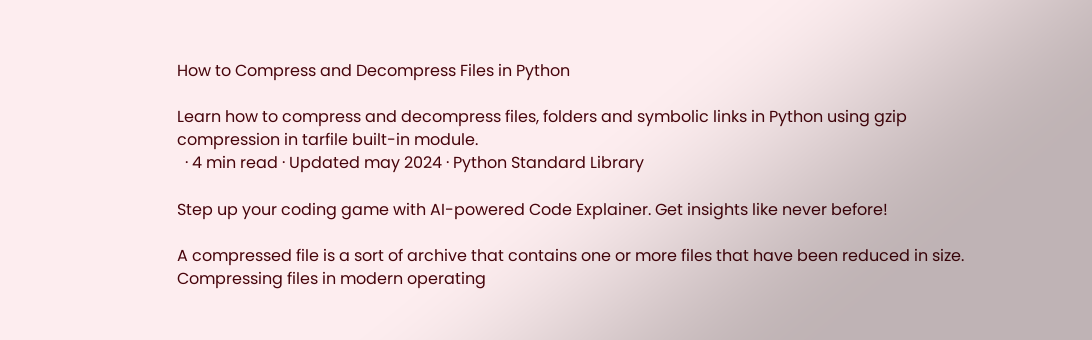How to Compress and Decompress Files in Python

Learn how to compress and decompress files, folders and symbolic links in Python using gzip compression in tarfile built-in module.
  · 4 min read · Updated may 2024 · Python Standard Library

Step up your coding game with AI-powered Code Explainer. Get insights like never before!

A compressed file is a sort of archive that contains one or more files that have been reduced in size. Compressing files in modern operating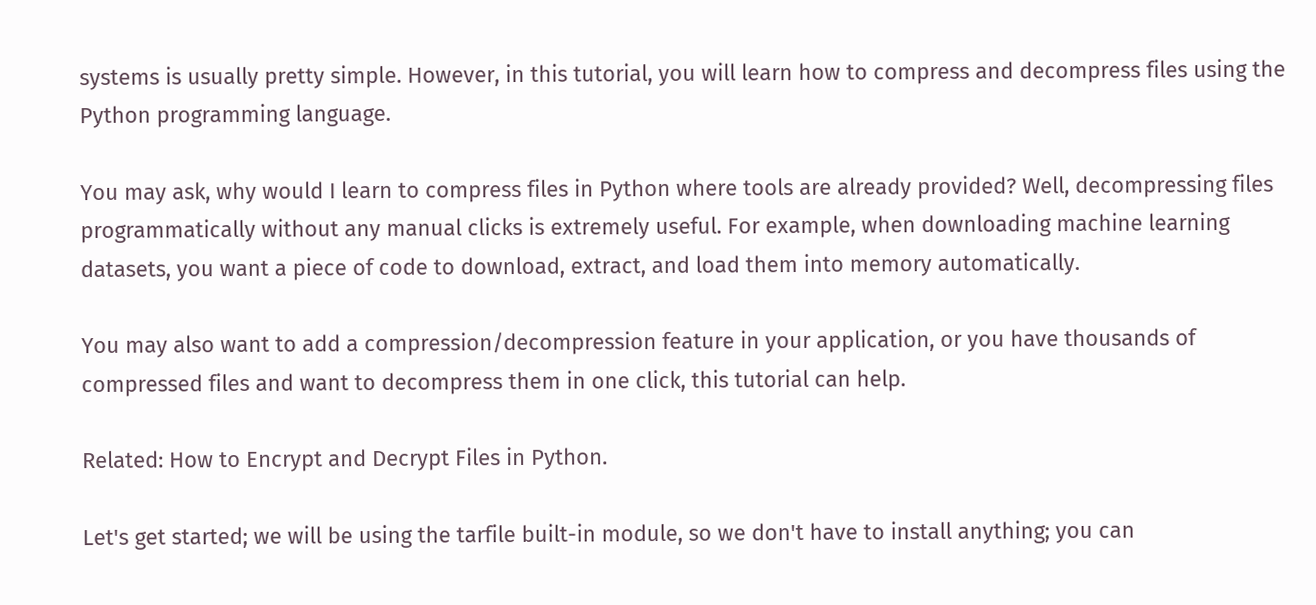systems is usually pretty simple. However, in this tutorial, you will learn how to compress and decompress files using the Python programming language.

You may ask, why would I learn to compress files in Python where tools are already provided? Well, decompressing files programmatically without any manual clicks is extremely useful. For example, when downloading machine learning datasets, you want a piece of code to download, extract, and load them into memory automatically.

You may also want to add a compression/decompression feature in your application, or you have thousands of compressed files and want to decompress them in one click, this tutorial can help.

Related: How to Encrypt and Decrypt Files in Python.

Let's get started; we will be using the tarfile built-in module, so we don't have to install anything; you can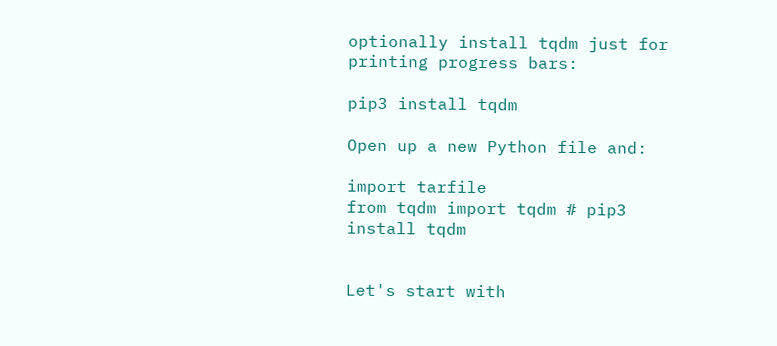optionally install tqdm just for printing progress bars:

pip3 install tqdm

Open up a new Python file and:

import tarfile
from tqdm import tqdm # pip3 install tqdm


Let's start with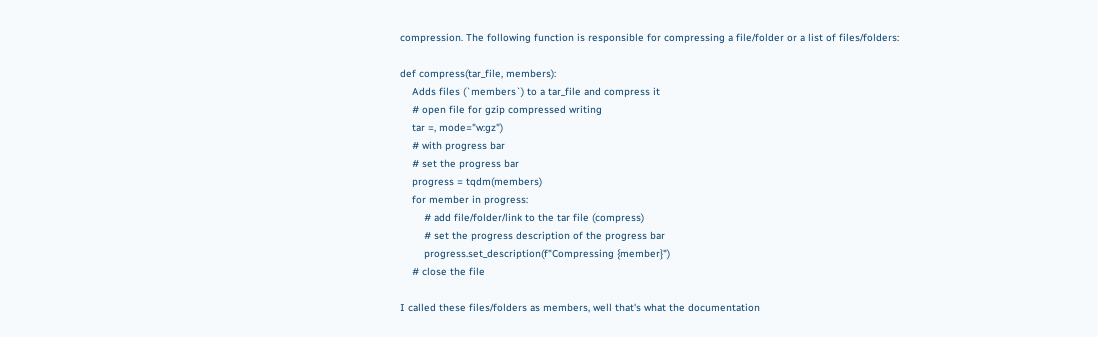compression. The following function is responsible for compressing a file/folder or a list of files/folders:

def compress(tar_file, members):
    Adds files (`members`) to a tar_file and compress it
    # open file for gzip compressed writing
    tar =, mode="w:gz")
    # with progress bar
    # set the progress bar
    progress = tqdm(members)
    for member in progress:
        # add file/folder/link to the tar file (compress)
        # set the progress description of the progress bar
        progress.set_description(f"Compressing {member}")
    # close the file

I called these files/folders as members, well that's what the documentation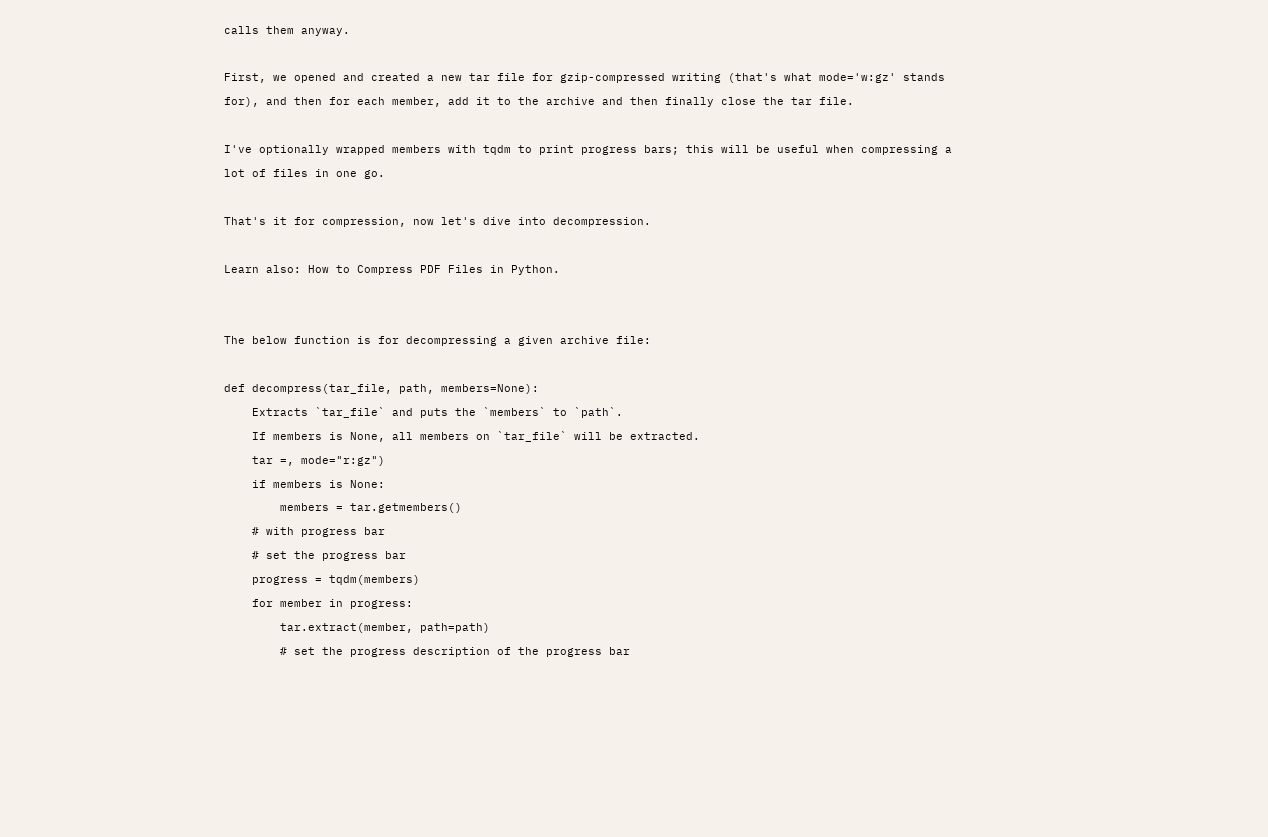calls them anyway.

First, we opened and created a new tar file for gzip-compressed writing (that's what mode='w:gz' stands for), and then for each member, add it to the archive and then finally close the tar file.

I've optionally wrapped members with tqdm to print progress bars; this will be useful when compressing a lot of files in one go.

That's it for compression, now let's dive into decompression.

Learn also: How to Compress PDF Files in Python.


The below function is for decompressing a given archive file:

def decompress(tar_file, path, members=None):
    Extracts `tar_file` and puts the `members` to `path`.
    If members is None, all members on `tar_file` will be extracted.
    tar =, mode="r:gz")
    if members is None:
        members = tar.getmembers()
    # with progress bar
    # set the progress bar
    progress = tqdm(members)
    for member in progress:
        tar.extract(member, path=path)
        # set the progress description of the progress bar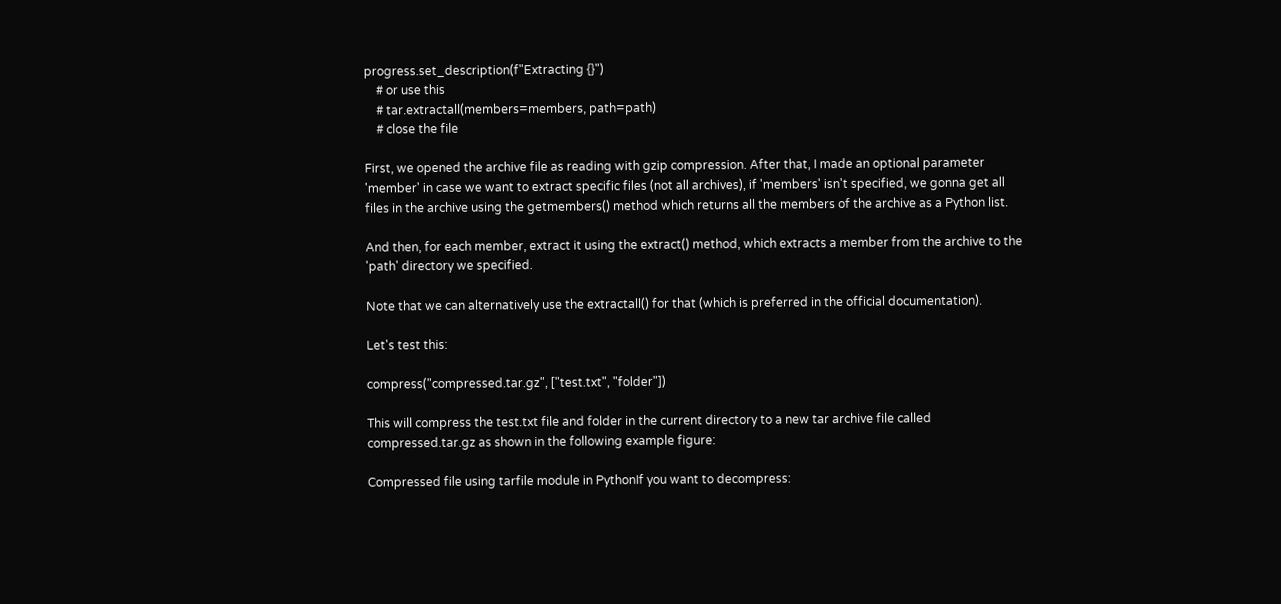progress.set_description(f"Extracting {}")
    # or use this
    # tar.extractall(members=members, path=path)
    # close the file

First, we opened the archive file as reading with gzip compression. After that, I made an optional parameter 'member' in case we want to extract specific files (not all archives), if 'members' isn't specified, we gonna get all files in the archive using the getmembers() method which returns all the members of the archive as a Python list.

And then, for each member, extract it using the extract() method, which extracts a member from the archive to the 'path' directory we specified.

Note that we can alternatively use the extractall() for that (which is preferred in the official documentation).

Let's test this:

compress("compressed.tar.gz", ["test.txt", "folder"])

This will compress the test.txt file and folder in the current directory to a new tar archive file called compressed.tar.gz as shown in the following example figure:

Compressed file using tarfile module in PythonIf you want to decompress: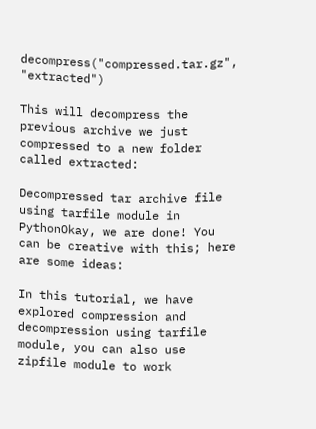decompress("compressed.tar.gz", "extracted")

This will decompress the previous archive we just compressed to a new folder called extracted:

Decompressed tar archive file using tarfile module in PythonOkay, we are done! You can be creative with this; here are some ideas:

In this tutorial, we have explored compression and decompression using tarfile module, you can also use zipfile module to work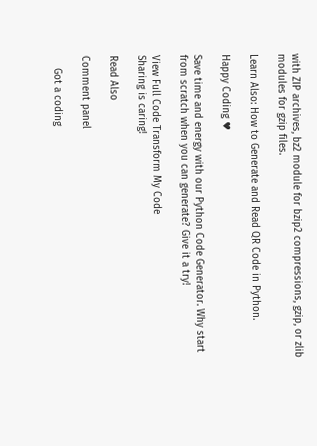with ZIP archives, bz2 module for bzip2 compressions, gzip, or zlib modules for gzip files.

Learn Also: How to Generate and Read QR Code in Python.

Happy Coding ♥

Save time and energy with our Python Code Generator. Why start from scratch when you can generate? Give it a try!

View Full Code Transform My Code
Sharing is caring!

Read Also

Comment panel

    Got a coding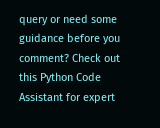query or need some guidance before you comment? Check out this Python Code Assistant for expert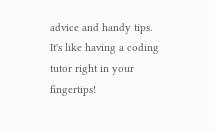advice and handy tips. It's like having a coding tutor right in your fingertips!